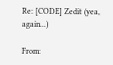Re: [CODE] Zedit (yea, again...)

From: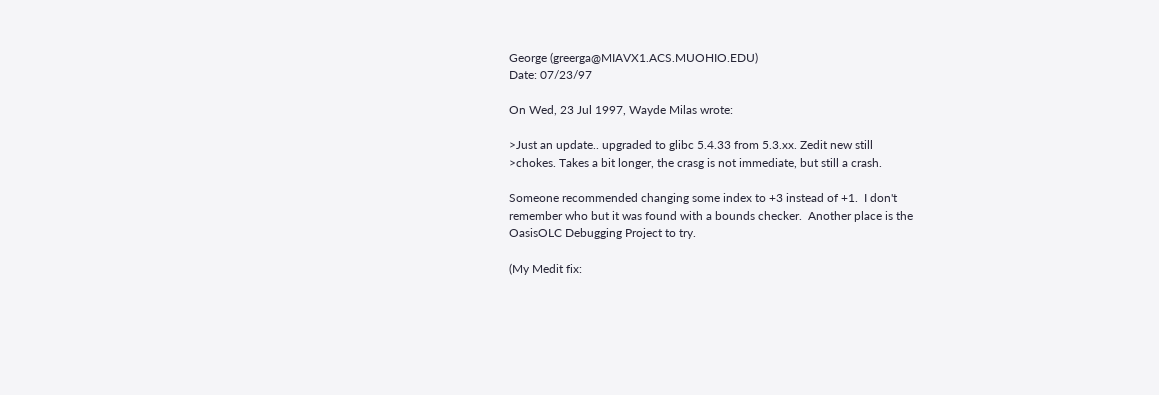George (greerga@MIAVX1.ACS.MUOHIO.EDU)
Date: 07/23/97

On Wed, 23 Jul 1997, Wayde Milas wrote:

>Just an update.. upgraded to glibc 5.4.33 from 5.3.xx. Zedit new still
>chokes. Takes a bit longer, the crasg is not immediate, but still a crash.

Someone recommended changing some index to +3 instead of +1.  I don't
remember who but it was found with a bounds checker.  Another place is the
OasisOLC Debugging Project to try.

(My Medit fix: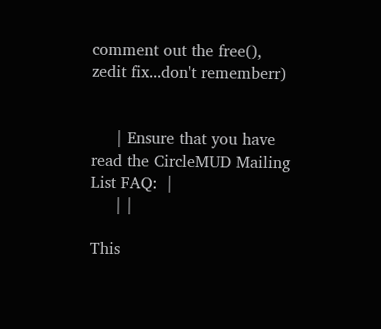comment out the free(), zedit fix...don't rememberr)


     | Ensure that you have read the CircleMUD Mailing List FAQ:  |
     | |

This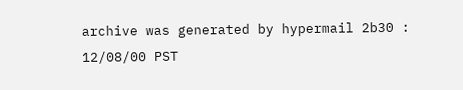archive was generated by hypermail 2b30 : 12/08/00 PST